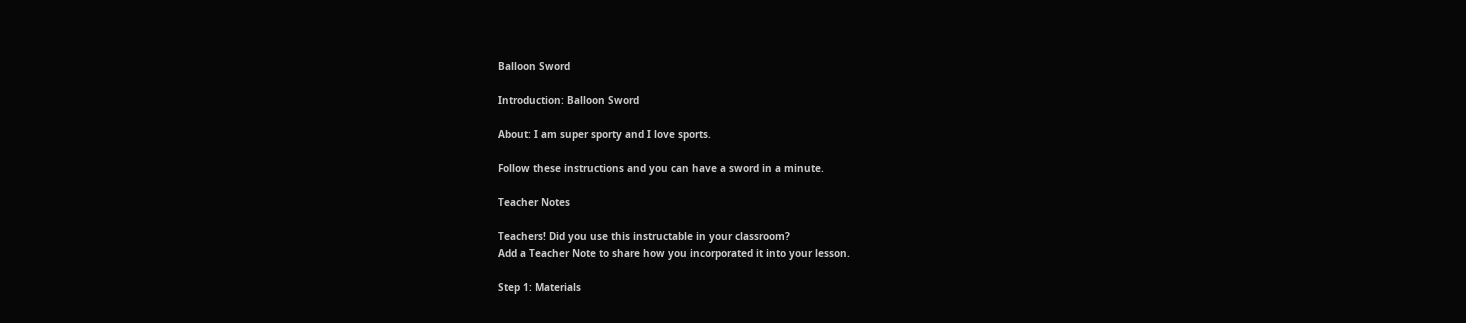Balloon Sword

Introduction: Balloon Sword

About: I am super sporty and I love sports.

Follow these instructions and you can have a sword in a minute.

Teacher Notes

Teachers! Did you use this instructable in your classroom?
Add a Teacher Note to share how you incorporated it into your lesson.

Step 1: Materials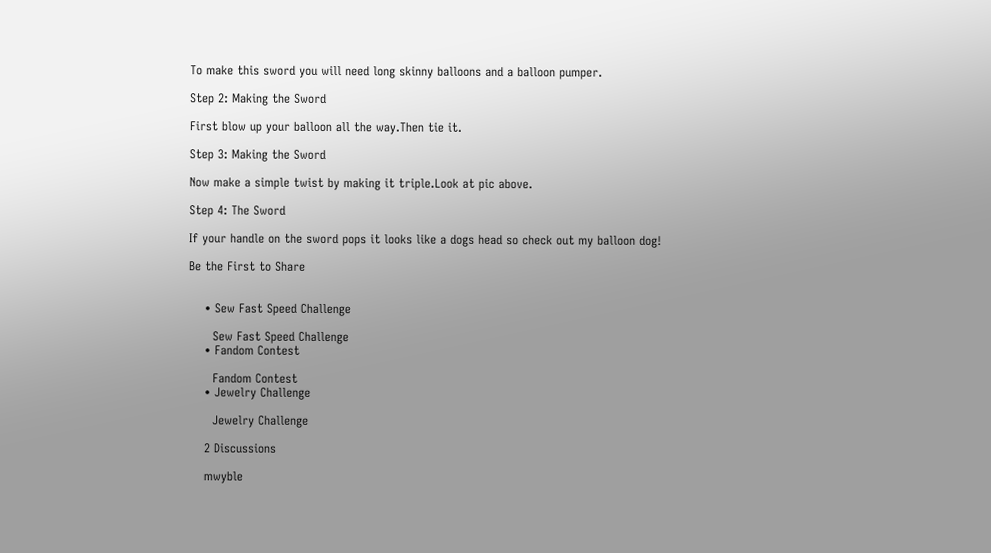To make this sword you will need long skinny balloons and a balloon pumper.

Step 2: Making the Sword

First blow up your balloon all the way.Then tie it.

Step 3: Making the Sword

Now make a simple twist by making it triple.Look at pic above.

Step 4: The Sword

If your handle on the sword pops it looks like a dogs head so check out my balloon dog!

Be the First to Share


    • Sew Fast Speed Challenge

      Sew Fast Speed Challenge
    • Fandom Contest

      Fandom Contest
    • Jewelry Challenge

      Jewelry Challenge

    2 Discussions

    mwyble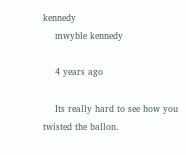kennedy
    mwyble kennedy

    4 years ago

    Its really hard to see how you twisted the ballon.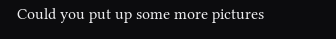Could you put up some more pictures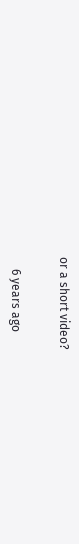or a short video?


    6 years ago